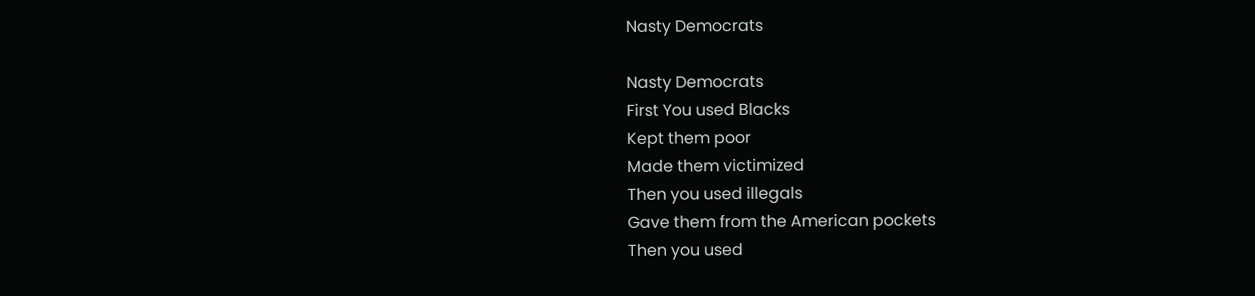Nasty Democrats

Nasty Democrats
First You used Blacks
Kept them poor
Made them victimized
Then you used illegals
Gave them from the American pockets
Then you used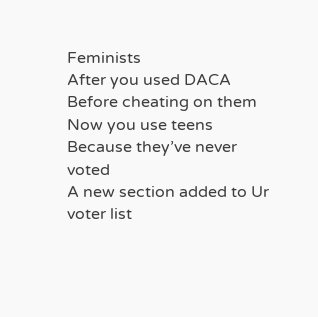Feminists
After you used DACA
Before cheating on them
Now you use teens
Because they’ve never voted
A new section added to Ur voter list